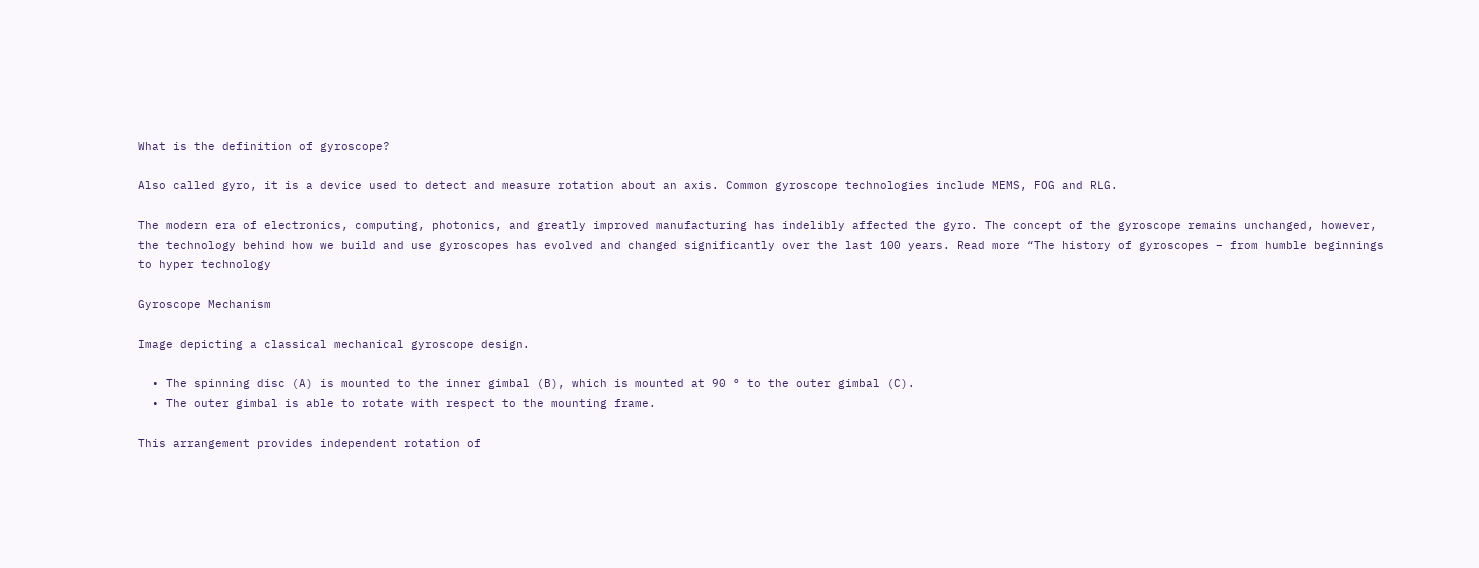What is the definition of gyroscope?

Also called gyro, it is a device used to detect and measure rotation about an axis. Common gyroscope technologies include MEMS, FOG and RLG.

The modern era of electronics, computing, photonics, and greatly improved manufacturing has indelibly affected the gyro. The concept of the gyroscope remains unchanged, however, the technology behind how we build and use gyroscopes has evolved and changed significantly over the last 100 years. Read more “The history of gyroscopes – from humble beginnings to hyper technology

Gyroscope Mechanism

Image depicting a classical mechanical gyroscope design.

  • The spinning disc (A) is mounted to the inner gimbal (B), which is mounted at 90 ° to the outer gimbal (C).
  • The outer gimbal is able to rotate with respect to the mounting frame.

This arrangement provides independent rotation of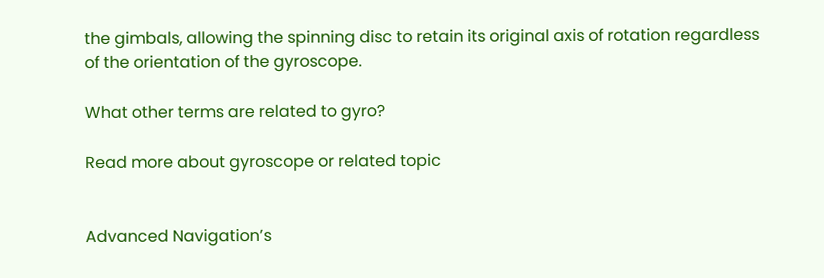the gimbals, allowing the spinning disc to retain its original axis of rotation regardless of the orientation of the gyroscope.

What other terms are related to gyro?

Read more about gyroscope or related topic


Advanced Navigation’s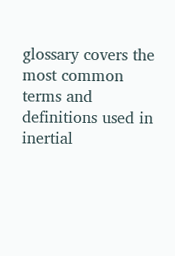glossary covers the most common terms and definitions used in inertial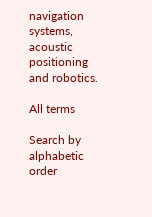navigation systems, acoustic positioning and robotics.

All terms

Search by alphabetic order